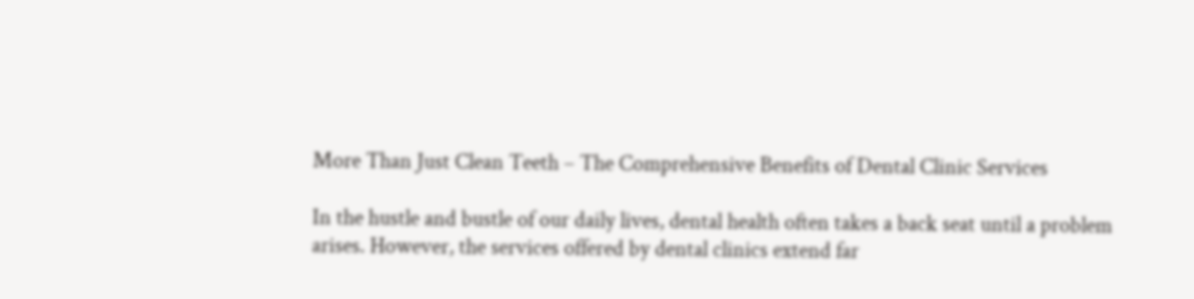More Than Just Clean Teeth – The Comprehensive Benefits of Dental Clinic Services

In the hustle and bustle of our daily lives, dental health often takes a back seat until a problem arises. However, the services offered by dental clinics extend far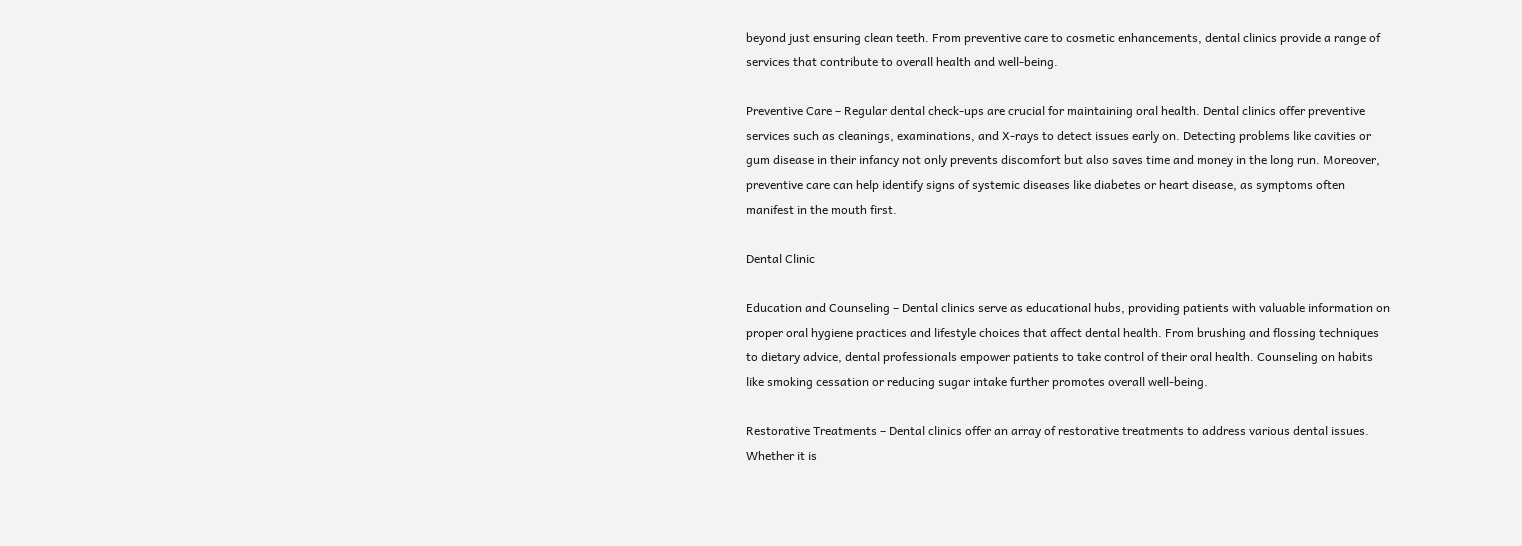beyond just ensuring clean teeth. From preventive care to cosmetic enhancements, dental clinics provide a range of services that contribute to overall health and well-being.

Preventive Care – Regular dental check-ups are crucial for maintaining oral health. Dental clinics offer preventive services such as cleanings, examinations, and X-rays to detect issues early on. Detecting problems like cavities or gum disease in their infancy not only prevents discomfort but also saves time and money in the long run. Moreover, preventive care can help identify signs of systemic diseases like diabetes or heart disease, as symptoms often manifest in the mouth first.

Dental Clinic

Education and Counseling – Dental clinics serve as educational hubs, providing patients with valuable information on proper oral hygiene practices and lifestyle choices that affect dental health. From brushing and flossing techniques to dietary advice, dental professionals empower patients to take control of their oral health. Counseling on habits like smoking cessation or reducing sugar intake further promotes overall well-being.

Restorative Treatments – Dental clinics offer an array of restorative treatments to address various dental issues. Whether it is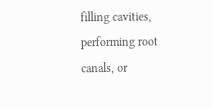filling cavities, performing root canals, or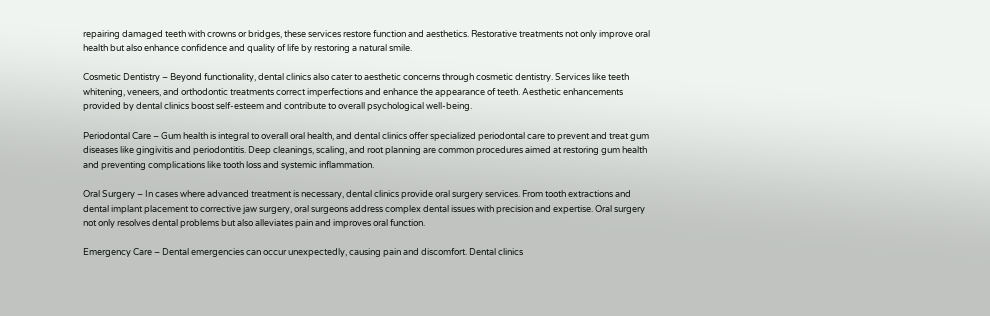repairing damaged teeth with crowns or bridges, these services restore function and aesthetics. Restorative treatments not only improve oral health but also enhance confidence and quality of life by restoring a natural smile.

Cosmetic Dentistry – Beyond functionality, dental clinics also cater to aesthetic concerns through cosmetic dentistry. Services like teeth whitening, veneers, and orthodontic treatments correct imperfections and enhance the appearance of teeth. Aesthetic enhancements provided by dental clinics boost self-esteem and contribute to overall psychological well-being.

Periodontal Care – Gum health is integral to overall oral health, and dental clinics offer specialized periodontal care to prevent and treat gum diseases like gingivitis and periodontitis. Deep cleanings, scaling, and root planning are common procedures aimed at restoring gum health and preventing complications like tooth loss and systemic inflammation.

Oral Surgery – In cases where advanced treatment is necessary, dental clinics provide oral surgery services. From tooth extractions and dental implant placement to corrective jaw surgery, oral surgeons address complex dental issues with precision and expertise. Oral surgery not only resolves dental problems but also alleviates pain and improves oral function.

Emergency Care – Dental emergencies can occur unexpectedly, causing pain and discomfort. Dental clinics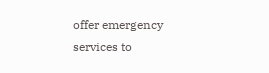offer emergency services to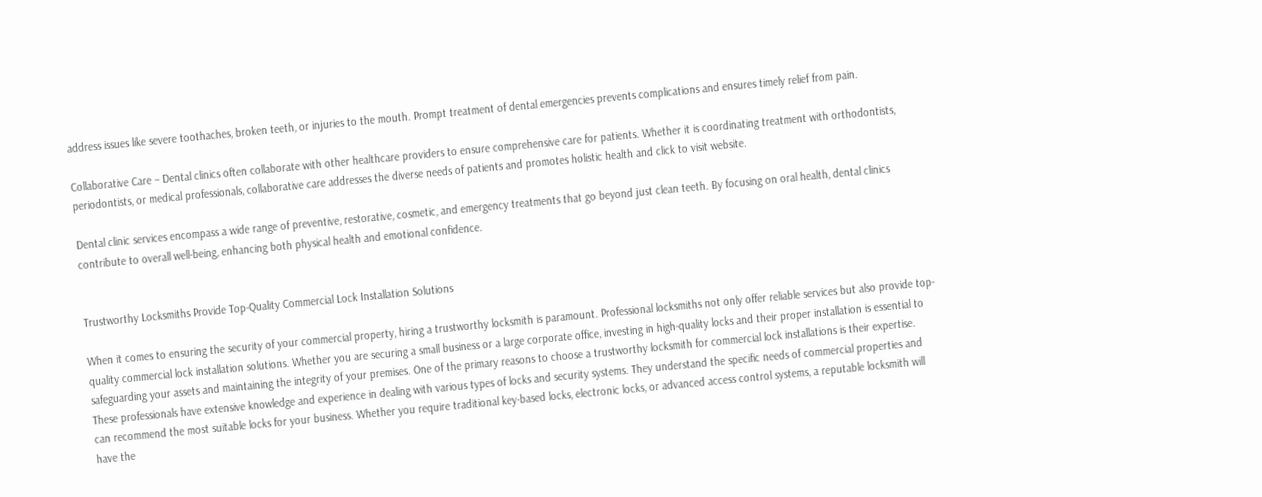address issues like severe toothaches, broken teeth, or injuries to the mouth. Prompt treatment of dental emergencies prevents complications and ensures timely relief from pain.

Collaborative Care – Dental clinics often collaborate with other healthcare providers to ensure comprehensive care for patients. Whether it is coordinating treatment with orthodontists, periodontists, or medical professionals, collaborative care addresses the diverse needs of patients and promotes holistic health and click to visit website.

Dental clinic services encompass a wide range of preventive, restorative, cosmetic, and emergency treatments that go beyond just clean teeth. By focusing on oral health, dental clinics contribute to overall well-being, enhancing both physical health and emotional confidence.


Trustworthy Locksmiths Provide Top-Quality Commercial Lock Installation Solutions

When it comes to ensuring the security of your commercial property, hiring a trustworthy locksmith is paramount. Professional locksmiths not only offer reliable services but also provide top-quality commercial lock installation solutions. Whether you are securing a small business or a large corporate office, investing in high-quality locks and their proper installation is essential to safeguarding your assets and maintaining the integrity of your premises. One of the primary reasons to choose a trustworthy locksmith for commercial lock installations is their expertise. These professionals have extensive knowledge and experience in dealing with various types of locks and security systems. They understand the specific needs of commercial properties and can recommend the most suitable locks for your business. Whether you require traditional key-based locks, electronic locks, or advanced access control systems, a reputable locksmith will have the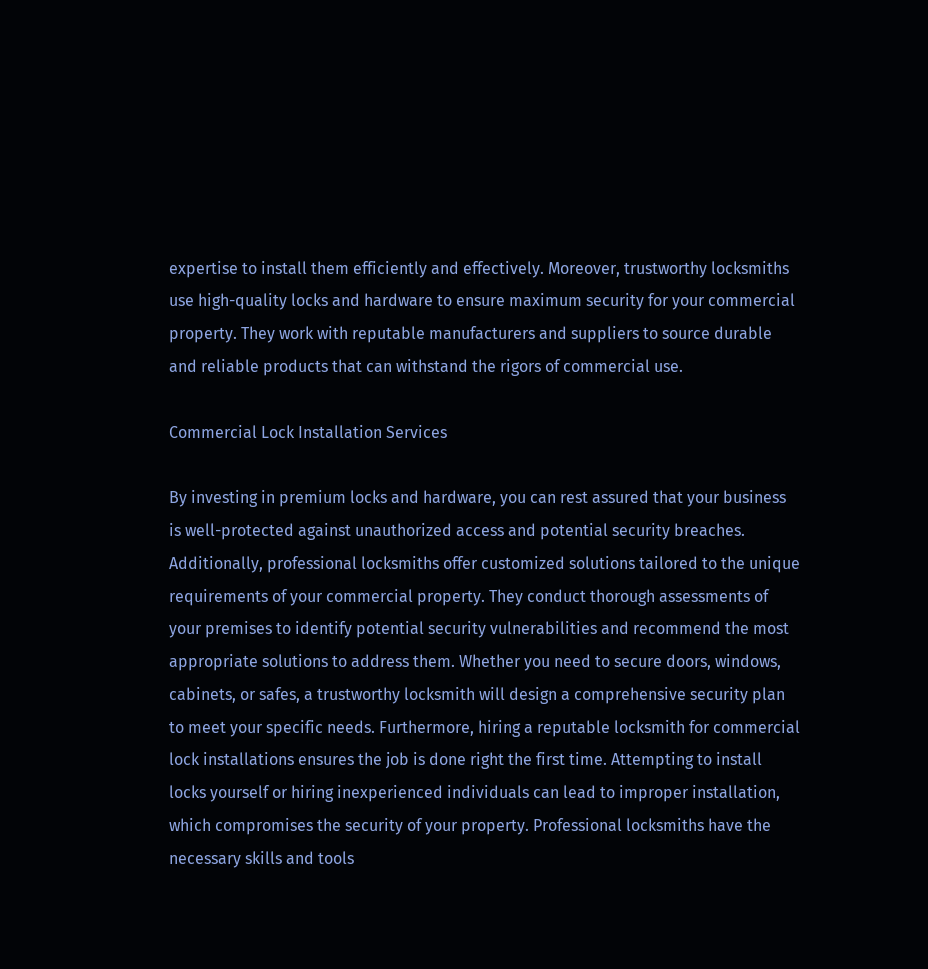expertise to install them efficiently and effectively. Moreover, trustworthy locksmiths use high-quality locks and hardware to ensure maximum security for your commercial property. They work with reputable manufacturers and suppliers to source durable and reliable products that can withstand the rigors of commercial use.

Commercial Lock Installation Services

By investing in premium locks and hardware, you can rest assured that your business is well-protected against unauthorized access and potential security breaches. Additionally, professional locksmiths offer customized solutions tailored to the unique requirements of your commercial property. They conduct thorough assessments of your premises to identify potential security vulnerabilities and recommend the most appropriate solutions to address them. Whether you need to secure doors, windows, cabinets, or safes, a trustworthy locksmith will design a comprehensive security plan to meet your specific needs. Furthermore, hiring a reputable locksmith for commercial lock installations ensures the job is done right the first time. Attempting to install locks yourself or hiring inexperienced individuals can lead to improper installation, which compromises the security of your property. Professional locksmiths have the necessary skills and tools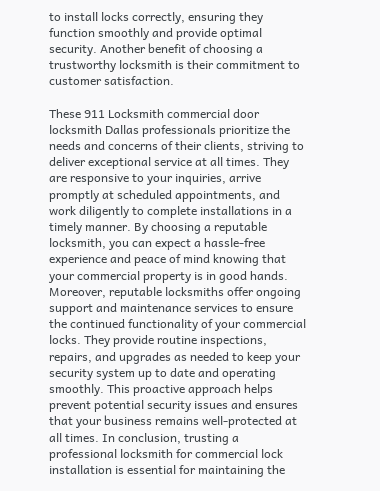to install locks correctly, ensuring they function smoothly and provide optimal security. Another benefit of choosing a trustworthy locksmith is their commitment to customer satisfaction.

These 911 Locksmith commercial door locksmith Dallas professionals prioritize the needs and concerns of their clients, striving to deliver exceptional service at all times. They are responsive to your inquiries, arrive promptly at scheduled appointments, and work diligently to complete installations in a timely manner. By choosing a reputable locksmith, you can expect a hassle-free experience and peace of mind knowing that your commercial property is in good hands. Moreover, reputable locksmiths offer ongoing support and maintenance services to ensure the continued functionality of your commercial locks. They provide routine inspections, repairs, and upgrades as needed to keep your security system up to date and operating smoothly. This proactive approach helps prevent potential security issues and ensures that your business remains well-protected at all times. In conclusion, trusting a professional locksmith for commercial lock installation is essential for maintaining the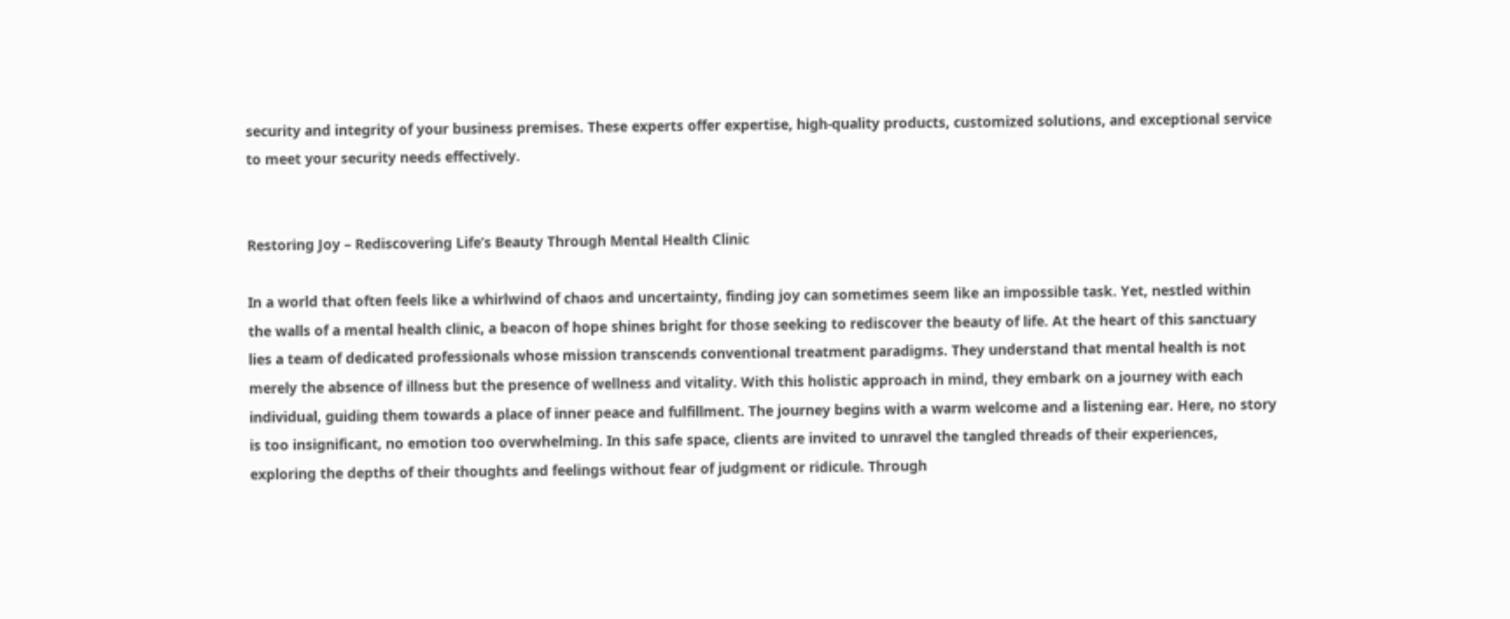security and integrity of your business premises. These experts offer expertise, high-quality products, customized solutions, and exceptional service to meet your security needs effectively.


Restoring Joy – Rediscovering Life’s Beauty Through Mental Health Clinic

In a world that often feels like a whirlwind of chaos and uncertainty, finding joy can sometimes seem like an impossible task. Yet, nestled within the walls of a mental health clinic, a beacon of hope shines bright for those seeking to rediscover the beauty of life. At the heart of this sanctuary lies a team of dedicated professionals whose mission transcends conventional treatment paradigms. They understand that mental health is not merely the absence of illness but the presence of wellness and vitality. With this holistic approach in mind, they embark on a journey with each individual, guiding them towards a place of inner peace and fulfillment. The journey begins with a warm welcome and a listening ear. Here, no story is too insignificant, no emotion too overwhelming. In this safe space, clients are invited to unravel the tangled threads of their experiences, exploring the depths of their thoughts and feelings without fear of judgment or ridicule. Through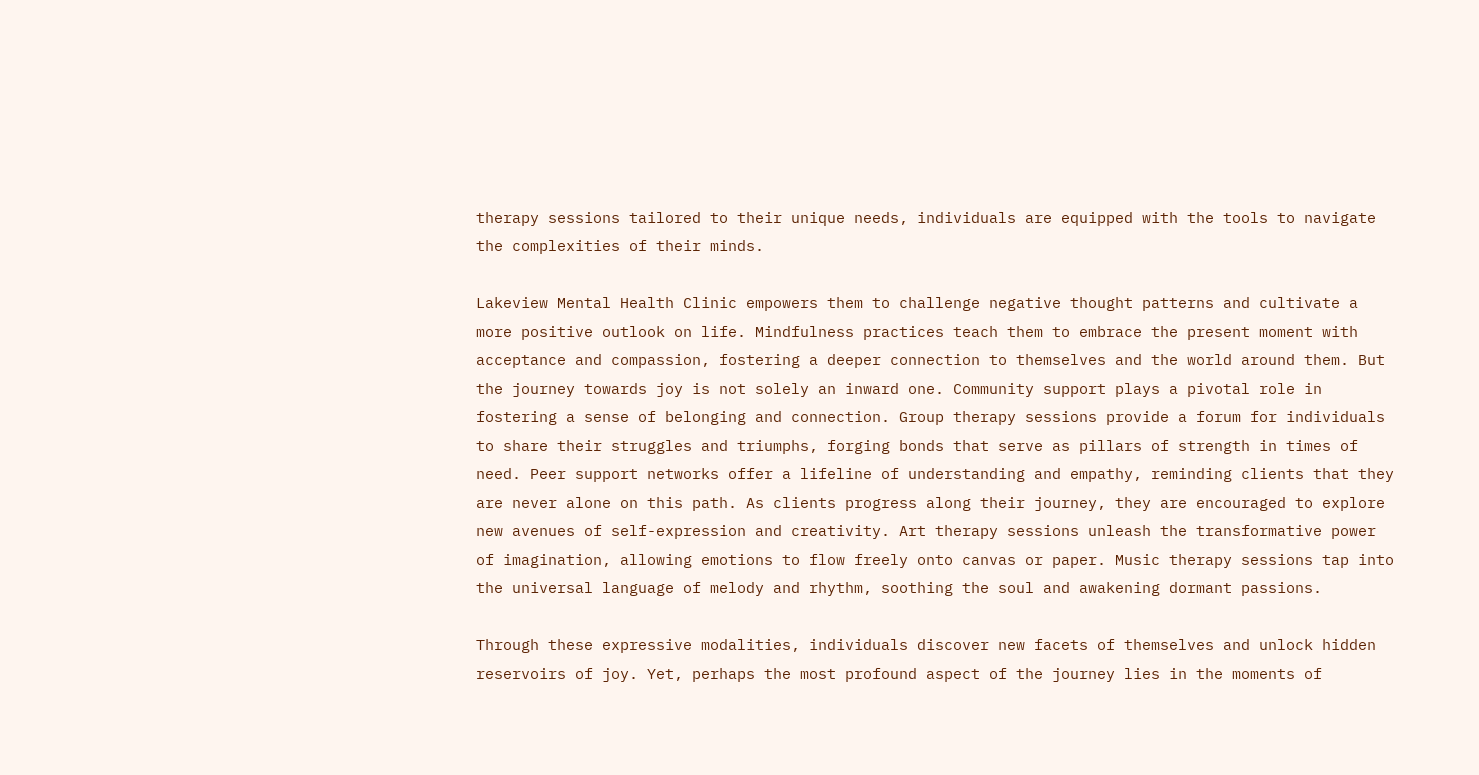therapy sessions tailored to their unique needs, individuals are equipped with the tools to navigate the complexities of their minds.

Lakeview Mental Health Clinic empowers them to challenge negative thought patterns and cultivate a more positive outlook on life. Mindfulness practices teach them to embrace the present moment with acceptance and compassion, fostering a deeper connection to themselves and the world around them. But the journey towards joy is not solely an inward one. Community support plays a pivotal role in fostering a sense of belonging and connection. Group therapy sessions provide a forum for individuals to share their struggles and triumphs, forging bonds that serve as pillars of strength in times of need. Peer support networks offer a lifeline of understanding and empathy, reminding clients that they are never alone on this path. As clients progress along their journey, they are encouraged to explore new avenues of self-expression and creativity. Art therapy sessions unleash the transformative power of imagination, allowing emotions to flow freely onto canvas or paper. Music therapy sessions tap into the universal language of melody and rhythm, soothing the soul and awakening dormant passions.

Through these expressive modalities, individuals discover new facets of themselves and unlock hidden reservoirs of joy. Yet, perhaps the most profound aspect of the journey lies in the moments of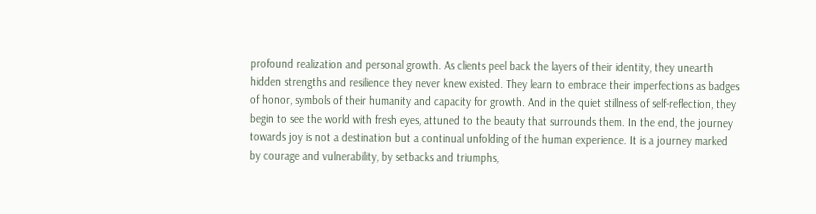profound realization and personal growth. As clients peel back the layers of their identity, they unearth hidden strengths and resilience they never knew existed. They learn to embrace their imperfections as badges of honor, symbols of their humanity and capacity for growth. And in the quiet stillness of self-reflection, they begin to see the world with fresh eyes, attuned to the beauty that surrounds them. In the end, the journey towards joy is not a destination but a continual unfolding of the human experience. It is a journey marked by courage and vulnerability, by setbacks and triumphs,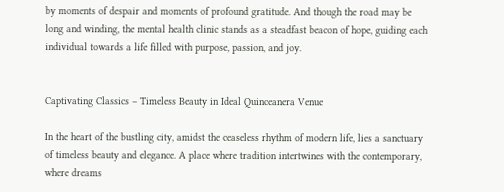by moments of despair and moments of profound gratitude. And though the road may be long and winding, the mental health clinic stands as a steadfast beacon of hope, guiding each individual towards a life filled with purpose, passion, and joy.


Captivating Classics – Timeless Beauty in Ideal Quinceanera Venue

In the heart of the bustling city, amidst the ceaseless rhythm of modern life, lies a sanctuary of timeless beauty and elegance. A place where tradition intertwines with the contemporary, where dreams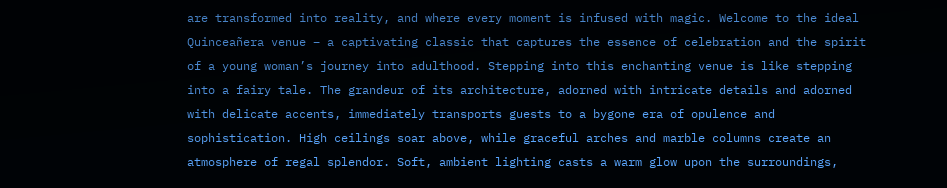are transformed into reality, and where every moment is infused with magic. Welcome to the ideal Quinceañera venue – a captivating classic that captures the essence of celebration and the spirit of a young woman’s journey into adulthood. Stepping into this enchanting venue is like stepping into a fairy tale. The grandeur of its architecture, adorned with intricate details and adorned with delicate accents, immediately transports guests to a bygone era of opulence and sophistication. High ceilings soar above, while graceful arches and marble columns create an atmosphere of regal splendor. Soft, ambient lighting casts a warm glow upon the surroundings,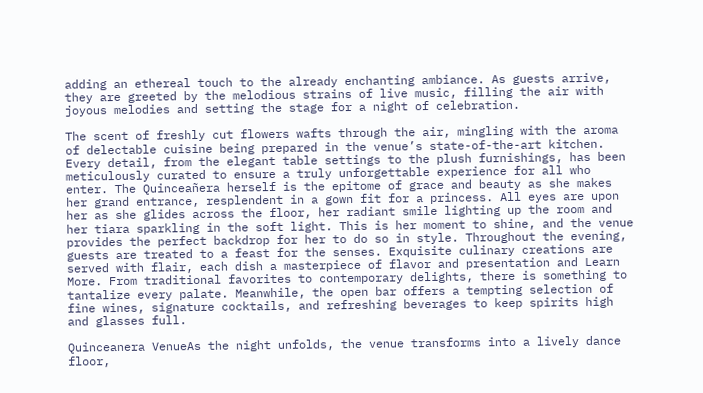adding an ethereal touch to the already enchanting ambiance. As guests arrive, they are greeted by the melodious strains of live music, filling the air with joyous melodies and setting the stage for a night of celebration.

The scent of freshly cut flowers wafts through the air, mingling with the aroma of delectable cuisine being prepared in the venue’s state-of-the-art kitchen. Every detail, from the elegant table settings to the plush furnishings, has been meticulously curated to ensure a truly unforgettable experience for all who enter. The Quinceañera herself is the epitome of grace and beauty as she makes her grand entrance, resplendent in a gown fit for a princess. All eyes are upon her as she glides across the floor, her radiant smile lighting up the room and her tiara sparkling in the soft light. This is her moment to shine, and the venue provides the perfect backdrop for her to do so in style. Throughout the evening, guests are treated to a feast for the senses. Exquisite culinary creations are served with flair, each dish a masterpiece of flavor and presentation and Learn More. From traditional favorites to contemporary delights, there is something to tantalize every palate. Meanwhile, the open bar offers a tempting selection of fine wines, signature cocktails, and refreshing beverages to keep spirits high and glasses full.

Quinceanera VenueAs the night unfolds, the venue transforms into a lively dance floor,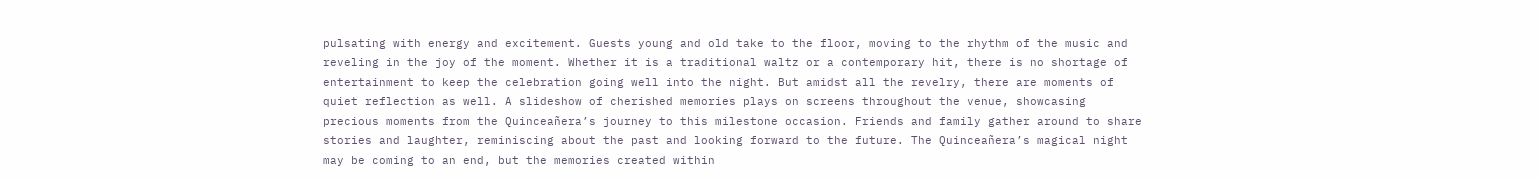pulsating with energy and excitement. Guests young and old take to the floor, moving to the rhythm of the music and reveling in the joy of the moment. Whether it is a traditional waltz or a contemporary hit, there is no shortage of entertainment to keep the celebration going well into the night. But amidst all the revelry, there are moments of quiet reflection as well. A slideshow of cherished memories plays on screens throughout the venue, showcasing precious moments from the Quinceañera’s journey to this milestone occasion. Friends and family gather around to share stories and laughter, reminiscing about the past and looking forward to the future. The Quinceañera’s magical night may be coming to an end, but the memories created within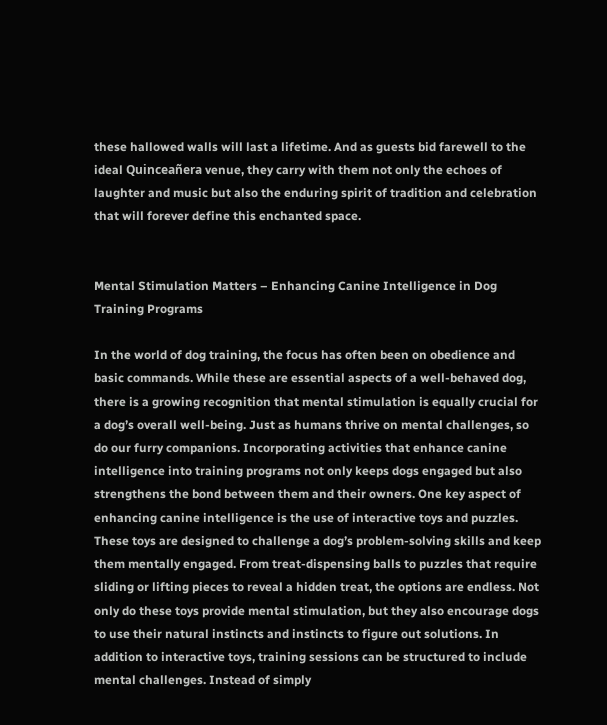these hallowed walls will last a lifetime. And as guests bid farewell to the ideal Quinceañera venue, they carry with them not only the echoes of laughter and music but also the enduring spirit of tradition and celebration that will forever define this enchanted space.


Mental Stimulation Matters – Enhancing Canine Intelligence in Dog Training Programs

In the world of dog training, the focus has often been on obedience and basic commands. While these are essential aspects of a well-behaved dog, there is a growing recognition that mental stimulation is equally crucial for a dog’s overall well-being. Just as humans thrive on mental challenges, so do our furry companions. Incorporating activities that enhance canine intelligence into training programs not only keeps dogs engaged but also strengthens the bond between them and their owners. One key aspect of enhancing canine intelligence is the use of interactive toys and puzzles. These toys are designed to challenge a dog’s problem-solving skills and keep them mentally engaged. From treat-dispensing balls to puzzles that require sliding or lifting pieces to reveal a hidden treat, the options are endless. Not only do these toys provide mental stimulation, but they also encourage dogs to use their natural instincts and instincts to figure out solutions. In addition to interactive toys, training sessions can be structured to include mental challenges. Instead of simply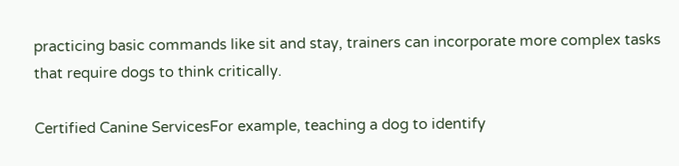practicing basic commands like sit and stay, trainers can incorporate more complex tasks that require dogs to think critically.

Certified Canine ServicesFor example, teaching a dog to identify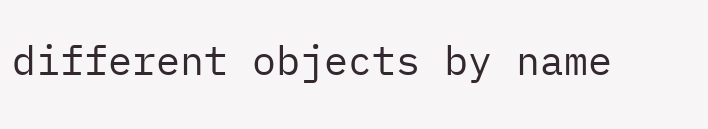different objects by name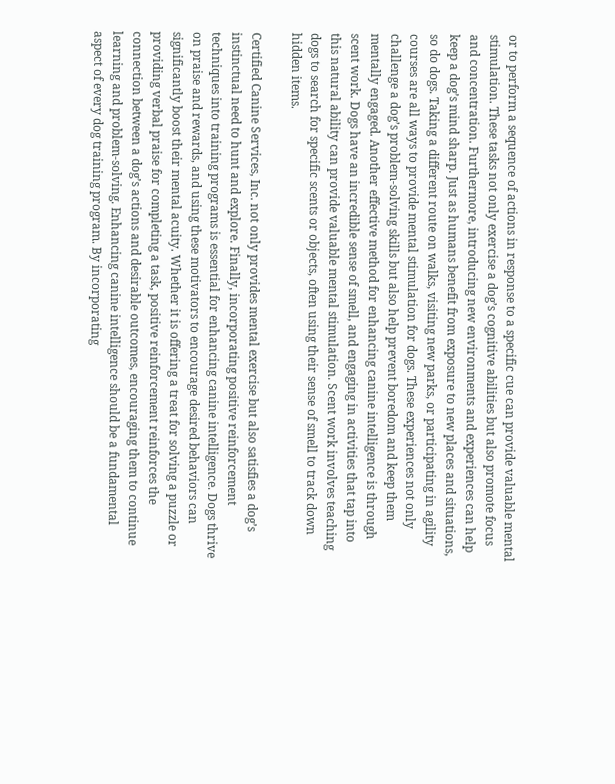or to perform a sequence of actions in response to a specific cue can provide valuable mental stimulation. These tasks not only exercise a dog’s cognitive abilities but also promote focus and concentration. Furthermore, introducing new environments and experiences can help keep a dog’s mind sharp. Just as humans benefit from exposure to new places and situations, so do dogs. Taking a different route on walks, visiting new parks, or participating in agility courses are all ways to provide mental stimulation for dogs. These experiences not only challenge a dog’s problem-solving skills but also help prevent boredom and keep them mentally engaged. Another effective method for enhancing canine intelligence is through scent work. Dogs have an incredible sense of smell, and engaging in activities that tap into this natural ability can provide valuable mental stimulation. Scent work involves teaching dogs to search for specific scents or objects, often using their sense of smell to track down hidden items.

Certified Canine Services, Inc. not only provides mental exercise but also satisfies a dog’s instinctual need to hunt and explore. Finally, incorporating positive reinforcement techniques into training programs is essential for enhancing canine intelligence. Dogs thrive on praise and rewards, and using these motivators to encourage desired behaviors can significantly boost their mental acuity. Whether it is offering a treat for solving a puzzle or providing verbal praise for completing a task, positive reinforcement reinforces the connection between a dog’s actions and desirable outcomes, encouraging them to continue learning and problem-solving. Enhancing canine intelligence should be a fundamental aspect of every dog training program. By incorporating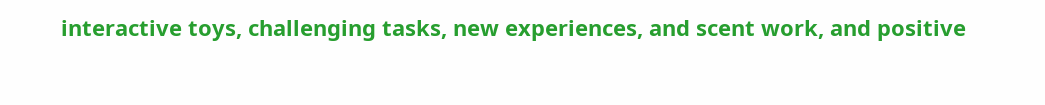interactive toys, challenging tasks, new experiences, and scent work, and positive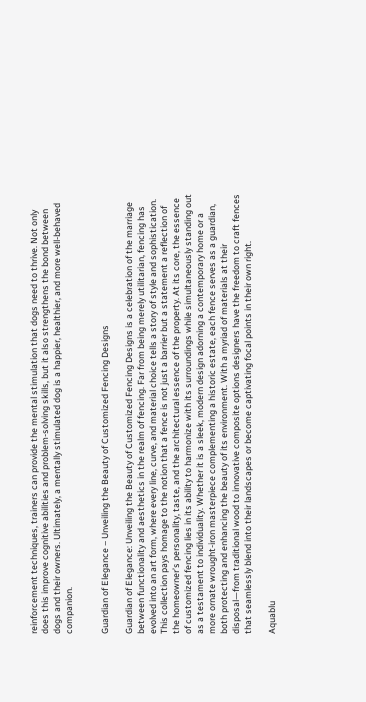reinforcement techniques, trainers can provide the mental stimulation that dogs need to thrive. Not only does this improve cognitive abilities and problem-solving skills, but it also strengthens the bond between dogs and their owners. Ultimately, a mentally stimulated dog is a happier, healthier, and more well-behaved companion.


Guardian of Elegance – Unveiling the Beauty of Customized Fencing Designs

Guardian of Elegance: Unveiling the Beauty of Customized Fencing Designs is a celebration of the marriage between functionality and aesthetics in the realm of fencing. Far from being merely utilitarian, fencing has evolved into an art form, where every line, curve, and material choice tells a story of style and sophistication. This collection pays homage to the notion that a fence is not just a barrier but a statement a reflection of the homeowner’s personality, taste, and the architectural essence of the property. At its core, the essence of customized fencing lies in its ability to harmonize with its surroundings while simultaneously standing out as a testament to individuality. Whether it is a sleek, modern design adorning a contemporary home or a more ornate wrought-iron masterpiece complementing a historic estate, each fence serves as a guardian, both protecting and enhancing the beauty of its environment. With a myriad of materials at their disposal—from traditional wood to innovative composite options designers have the freedom to craft fences that seamlessly blend into their landscapes or become captivating focal points in their own right.

Aquablu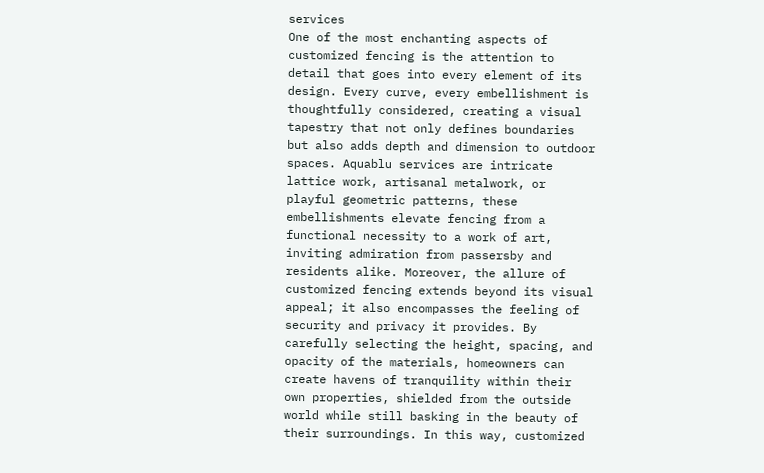services
One of the most enchanting aspects of customized fencing is the attention to detail that goes into every element of its design. Every curve, every embellishment is thoughtfully considered, creating a visual tapestry that not only defines boundaries but also adds depth and dimension to outdoor spaces. Aquablu services are intricate lattice work, artisanal metalwork, or playful geometric patterns, these embellishments elevate fencing from a functional necessity to a work of art, inviting admiration from passersby and residents alike. Moreover, the allure of customized fencing extends beyond its visual appeal; it also encompasses the feeling of security and privacy it provides. By carefully selecting the height, spacing, and opacity of the materials, homeowners can create havens of tranquility within their own properties, shielded from the outside world while still basking in the beauty of their surroundings. In this way, customized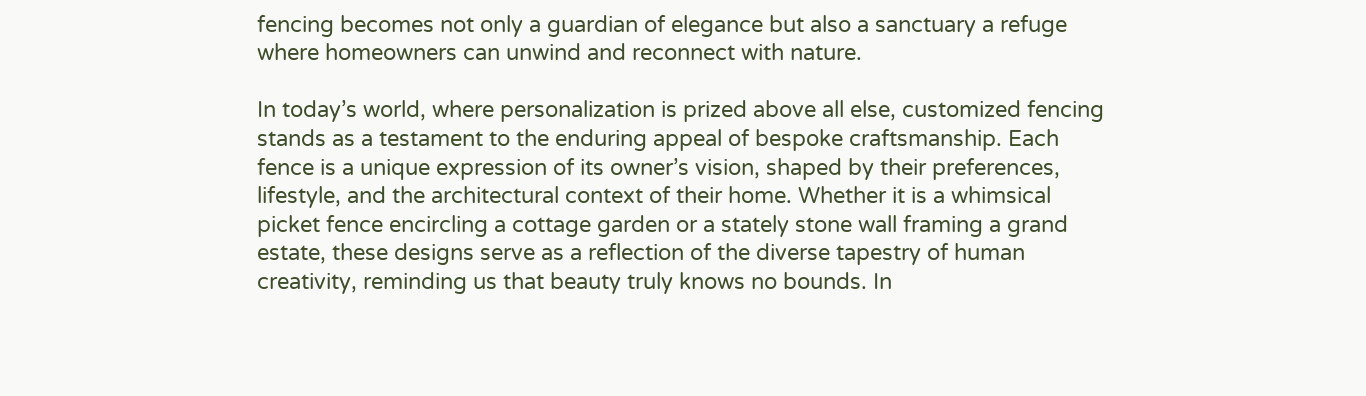fencing becomes not only a guardian of elegance but also a sanctuary a refuge where homeowners can unwind and reconnect with nature.

In today’s world, where personalization is prized above all else, customized fencing stands as a testament to the enduring appeal of bespoke craftsmanship. Each fence is a unique expression of its owner’s vision, shaped by their preferences, lifestyle, and the architectural context of their home. Whether it is a whimsical picket fence encircling a cottage garden or a stately stone wall framing a grand estate, these designs serve as a reflection of the diverse tapestry of human creativity, reminding us that beauty truly knows no bounds. In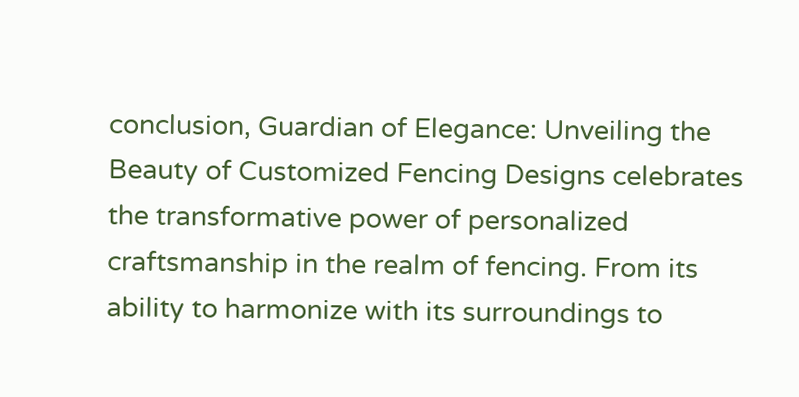conclusion, Guardian of Elegance: Unveiling the Beauty of Customized Fencing Designs celebrates the transformative power of personalized craftsmanship in the realm of fencing. From its ability to harmonize with its surroundings to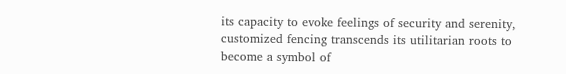its capacity to evoke feelings of security and serenity, customized fencing transcends its utilitarian roots to become a symbol of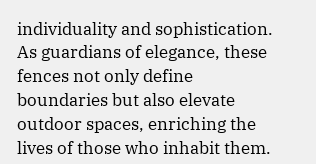individuality and sophistication. As guardians of elegance, these fences not only define boundaries but also elevate outdoor spaces, enriching the lives of those who inhabit them.